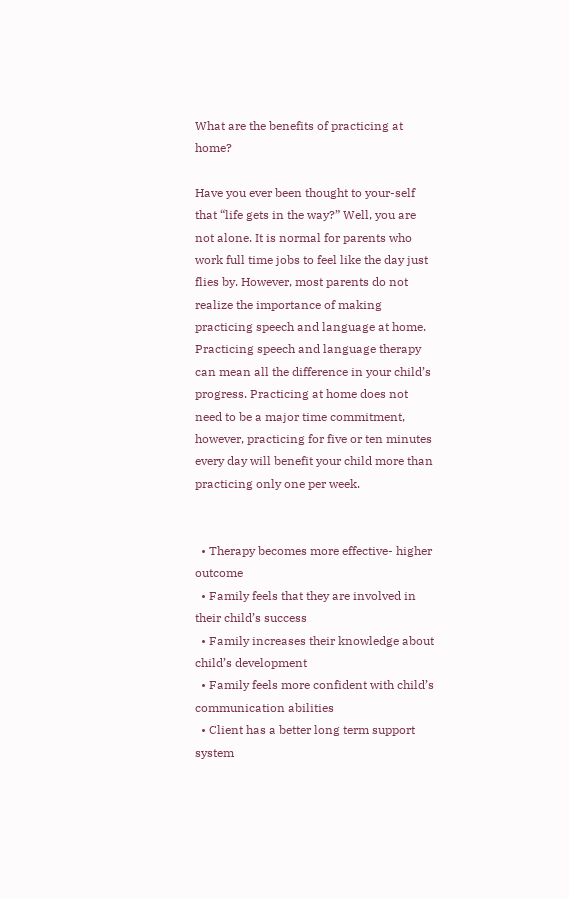What are the benefits of practicing at home?

Have you ever been thought to your-self that “life gets in the way?” Well, you are not alone. It is normal for parents who work full time jobs to feel like the day just flies by. However, most parents do not realize the importance of making practicing speech and language at home. Practicing speech and language therapy can mean all the difference in your child’s progress. Practicing at home does not need to be a major time commitment, however, practicing for five or ten minutes every day will benefit your child more than practicing only one per week.


  • Therapy becomes more effective- higher outcome
  • Family feels that they are involved in their child’s success
  • Family increases their knowledge about child’s development
  • Family feels more confident with child’s communication abilities
  • Client has a better long term support system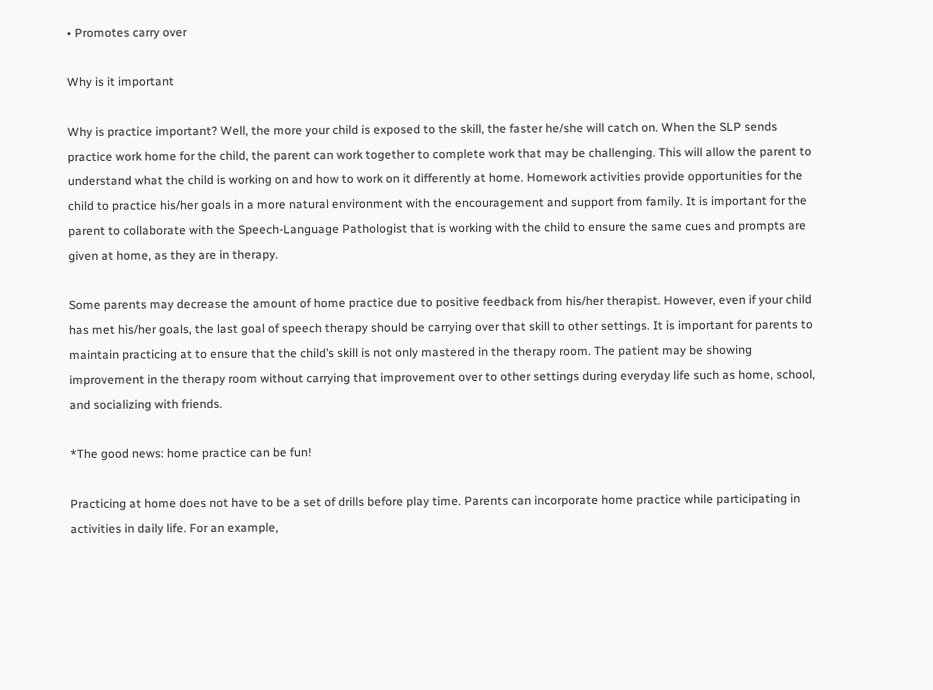• Promotes carry over

Why is it important

Why is practice important? Well, the more your child is exposed to the skill, the faster he/she will catch on. When the SLP sends practice work home for the child, the parent can work together to complete work that may be challenging. This will allow the parent to understand what the child is working on and how to work on it differently at home. Homework activities provide opportunities for the child to practice his/her goals in a more natural environment with the encouragement and support from family. It is important for the parent to collaborate with the Speech-Language Pathologist that is working with the child to ensure the same cues and prompts are given at home, as they are in therapy.

Some parents may decrease the amount of home practice due to positive feedback from his/her therapist. However, even if your child has met his/her goals, the last goal of speech therapy should be carrying over that skill to other settings. It is important for parents to maintain practicing at to ensure that the child’s skill is not only mastered in the therapy room. The patient may be showing improvement in the therapy room without carrying that improvement over to other settings during everyday life such as home, school, and socializing with friends.

*The good news: home practice can be fun!

Practicing at home does not have to be a set of drills before play time. Parents can incorporate home practice while participating in activities in daily life. For an example,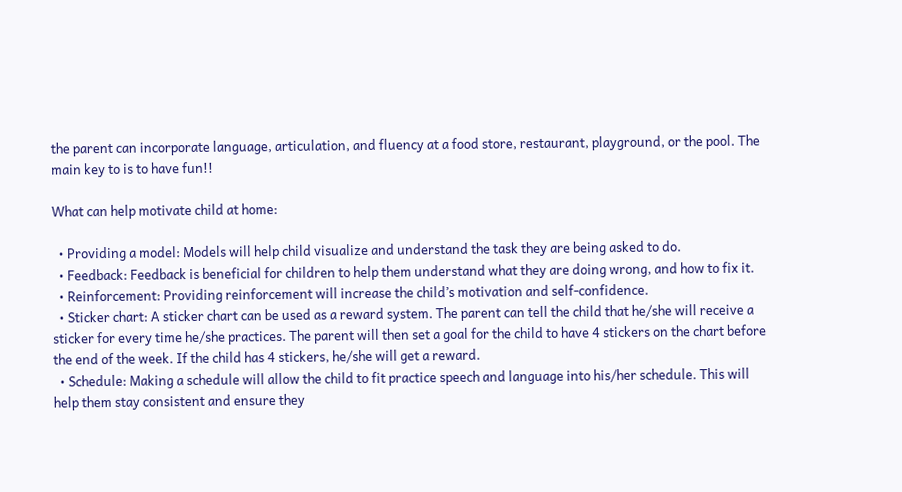the parent can incorporate language, articulation, and fluency at a food store, restaurant, playground, or the pool. The main key to is to have fun!!

What can help motivate child at home:

  • Providing a model: Models will help child visualize and understand the task they are being asked to do.
  • Feedback: Feedback is beneficial for children to help them understand what they are doing wrong, and how to fix it.
  • Reinforcement: Providing reinforcement will increase the child’s motivation and self-confidence.
  • Sticker chart: A sticker chart can be used as a reward system. The parent can tell the child that he/she will receive a sticker for every time he/she practices. The parent will then set a goal for the child to have 4 stickers on the chart before the end of the week. If the child has 4 stickers, he/she will get a reward.
  • Schedule: Making a schedule will allow the child to fit practice speech and language into his/her schedule. This will help them stay consistent and ensure they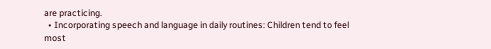are practicing.
  • Incorporating speech and language in daily routines: Children tend to feel most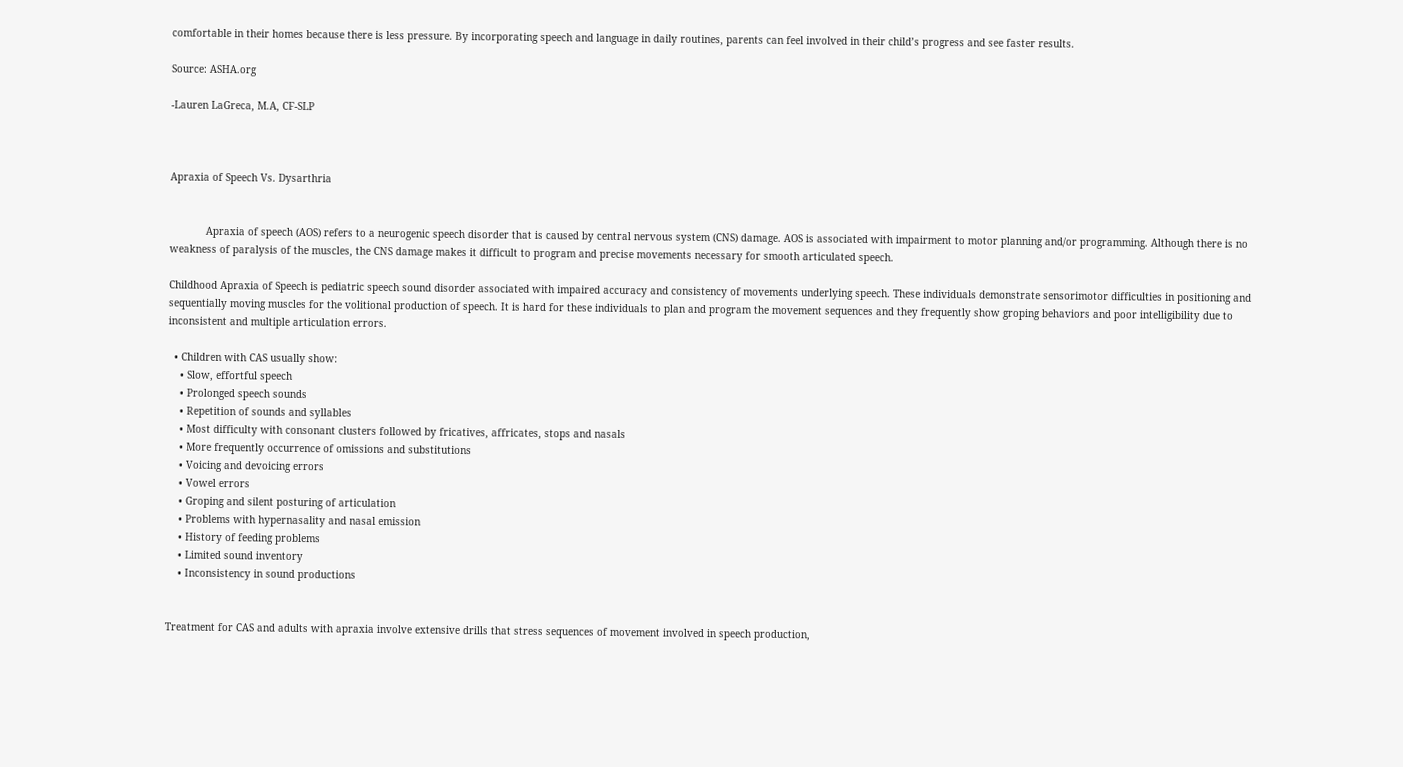comfortable in their homes because there is less pressure. By incorporating speech and language in daily routines, parents can feel involved in their child’s progress and see faster results.

Source: ASHA.org

-Lauren LaGreca, M.A, CF-SLP



Apraxia of Speech Vs. Dysarthria


            Apraxia of speech (AOS) refers to a neurogenic speech disorder that is caused by central nervous system (CNS) damage. AOS is associated with impairment to motor planning and/or programming. Although there is no weakness of paralysis of the muscles, the CNS damage makes it difficult to program and precise movements necessary for smooth articulated speech.

Childhood Apraxia of Speech is pediatric speech sound disorder associated with impaired accuracy and consistency of movements underlying speech. These individuals demonstrate sensorimotor difficulties in positioning and sequentially moving muscles for the volitional production of speech. It is hard for these individuals to plan and program the movement sequences and they frequently show groping behaviors and poor intelligibility due to inconsistent and multiple articulation errors.

  • Children with CAS usually show:
    • Slow, effortful speech
    • Prolonged speech sounds
    • Repetition of sounds and syllables
    • Most difficulty with consonant clusters followed by fricatives, affricates, stops and nasals
    • More frequently occurrence of omissions and substitutions
    • Voicing and devoicing errors
    • Vowel errors
    • Groping and silent posturing of articulation
    • Problems with hypernasality and nasal emission
    • History of feeding problems
    • Limited sound inventory
    • Inconsistency in sound productions


Treatment for CAS and adults with apraxia involve extensive drills that stress sequences of movement involved in speech production,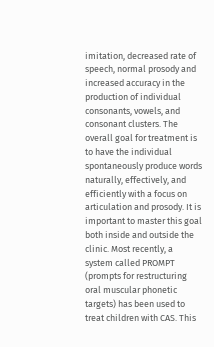imitation, decreased rate of speech, normal prosody and increased accuracy in the production of individual consonants, vowels, and consonant clusters. The overall goal for treatment is to have the individual spontaneously produce words naturally, effectively, and efficiently with a focus on articulation and prosody. It is important to master this goal both inside and outside the clinic. Most recently, a system called PROMPT (prompts for restructuring oral muscular phonetic targets) has been used to treat children with CAS. This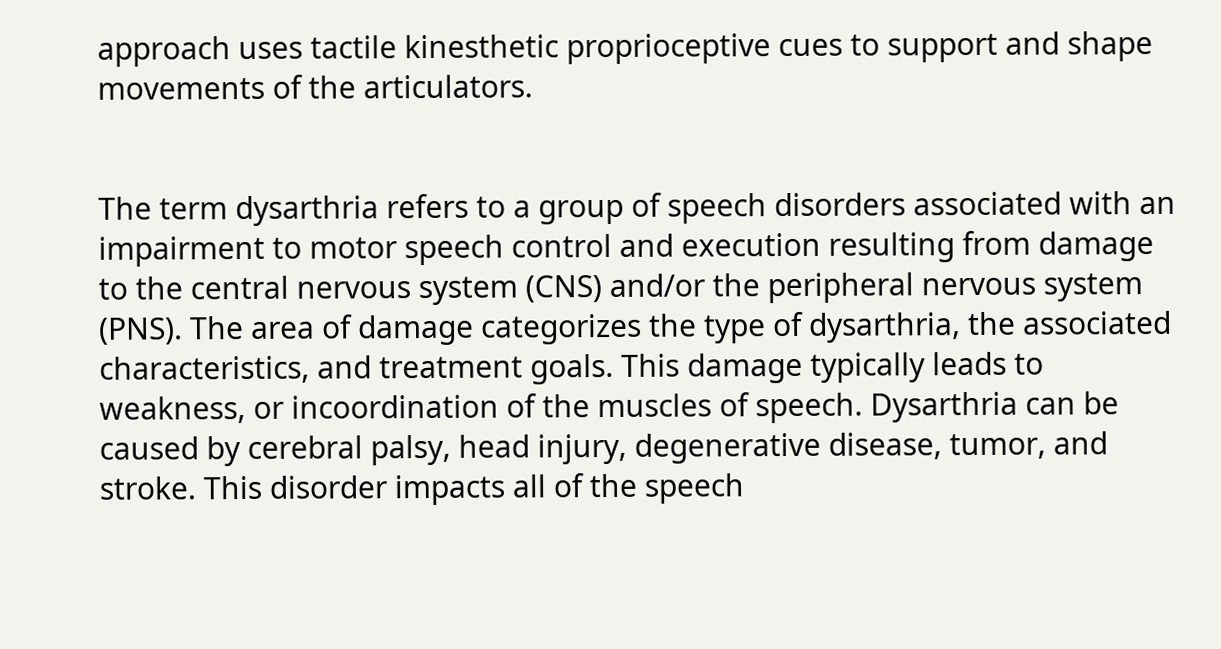approach uses tactile kinesthetic proprioceptive cues to support and shape movements of the articulators.


The term dysarthria refers to a group of speech disorders associated with an impairment to motor speech control and execution resulting from damage to the central nervous system (CNS) and/or the peripheral nervous system (PNS). The area of damage categorizes the type of dysarthria, the associated characteristics, and treatment goals. This damage typically leads to weakness, or incoordination of the muscles of speech. Dysarthria can be caused by cerebral palsy, head injury, degenerative disease, tumor, and stroke. This disorder impacts all of the speech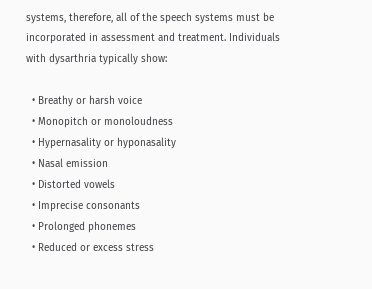systems, therefore, all of the speech systems must be incorporated in assessment and treatment. Individuals with dysarthria typically show:

  • Breathy or harsh voice
  • Monopitch or monoloudness
  • Hypernasality or hyponasality
  • Nasal emission
  • Distorted vowels
  • Imprecise consonants
  • Prolonged phonemes
  • Reduced or excess stress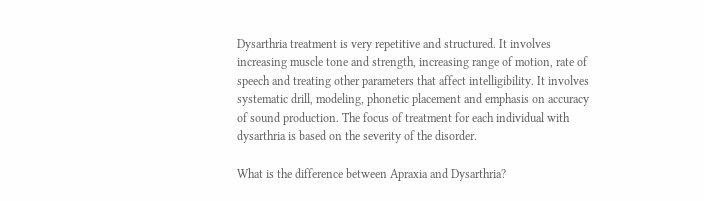Dysarthria treatment is very repetitive and structured. It involves increasing muscle tone and strength, increasing range of motion, rate of speech and treating other parameters that affect intelligibility. It involves systematic drill, modeling, phonetic placement and emphasis on accuracy of sound production. The focus of treatment for each individual with dysarthria is based on the severity of the disorder.

What is the difference between Apraxia and Dysarthria?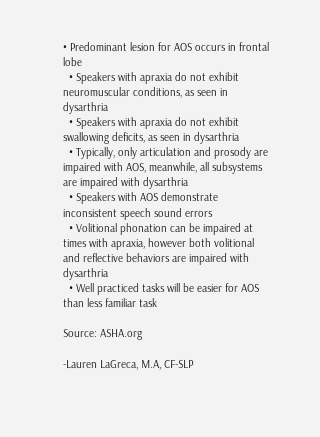• Predominant lesion for AOS occurs in frontal lobe
  • Speakers with apraxia do not exhibit neuromuscular conditions, as seen in dysarthria
  • Speakers with apraxia do not exhibit swallowing deficits, as seen in dysarthria
  • Typically, only articulation and prosody are impaired with AOS, meanwhile, all subsystems are impaired with dysarthria
  • Speakers with AOS demonstrate inconsistent speech sound errors
  • Volitional phonation can be impaired at times with apraxia, however both volitional and reflective behaviors are impaired with dysarthria
  • Well practiced tasks will be easier for AOS than less familiar task

Source: ASHA.org

-Lauren LaGreca, M.A, CF-SLP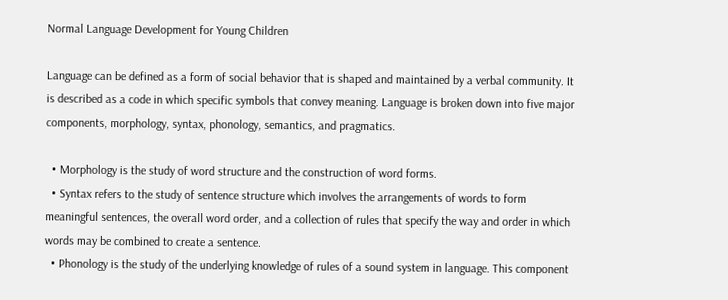Normal Language Development for Young Children

Language can be defined as a form of social behavior that is shaped and maintained by a verbal community. It is described as a code in which specific symbols that convey meaning. Language is broken down into five major components, morphology, syntax, phonology, semantics, and pragmatics.

  • Morphology is the study of word structure and the construction of word forms.
  • Syntax refers to the study of sentence structure which involves the arrangements of words to form meaningful sentences, the overall word order, and a collection of rules that specify the way and order in which words may be combined to create a sentence.
  • Phonology is the study of the underlying knowledge of rules of a sound system in language. This component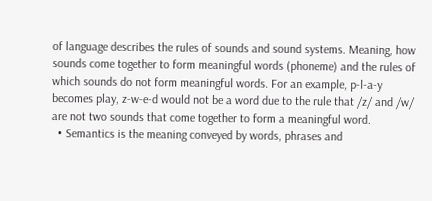of language describes the rules of sounds and sound systems. Meaning, how sounds come together to form meaningful words (phoneme) and the rules of which sounds do not form meaningful words. For an example, p-l-a-y becomes play, z-w-e-d would not be a word due to the rule that /z/ and /w/ are not two sounds that come together to form a meaningful word.
  • Semantics is the meaning conveyed by words, phrases and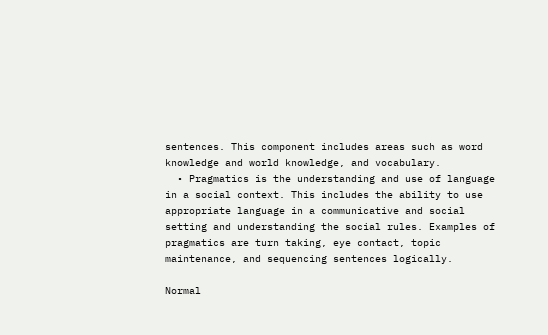sentences. This component includes areas such as word knowledge and world knowledge, and vocabulary.
  • Pragmatics is the understanding and use of language in a social context. This includes the ability to use appropriate language in a communicative and social setting and understanding the social rules. Examples of pragmatics are turn taking, eye contact, topic maintenance, and sequencing sentences logically.

Normal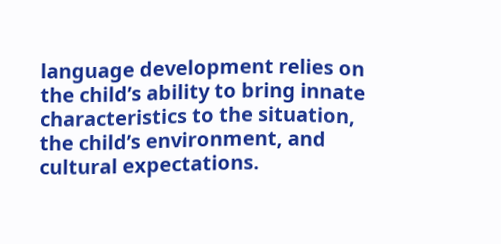language development relies on the child’s ability to bring innate characteristics to the situation, the child’s environment, and cultural expectations.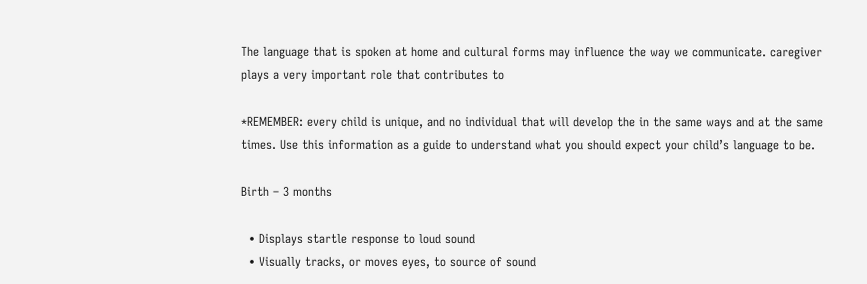The language that is spoken at home and cultural forms may influence the way we communicate. caregiver plays a very important role that contributes to

*REMEMBER: every child is unique, and no individual that will develop the in the same ways and at the same times. Use this information as a guide to understand what you should expect your child’s language to be.

Birth – 3 months

  • Displays startle response to loud sound
  • Visually tracks, or moves eyes, to source of sound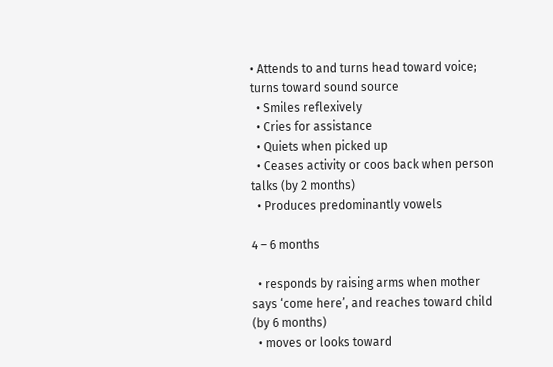• Attends to and turns head toward voice; turns toward sound source
  • Smiles reflexively
  • Cries for assistance
  • Quiets when picked up
  • Ceases activity or coos back when person talks (by 2 months)
  • Produces predominantly vowels

4 – 6 months

  • responds by raising arms when mother says ‘come here’, and reaches toward child (by 6 months)
  • moves or looks toward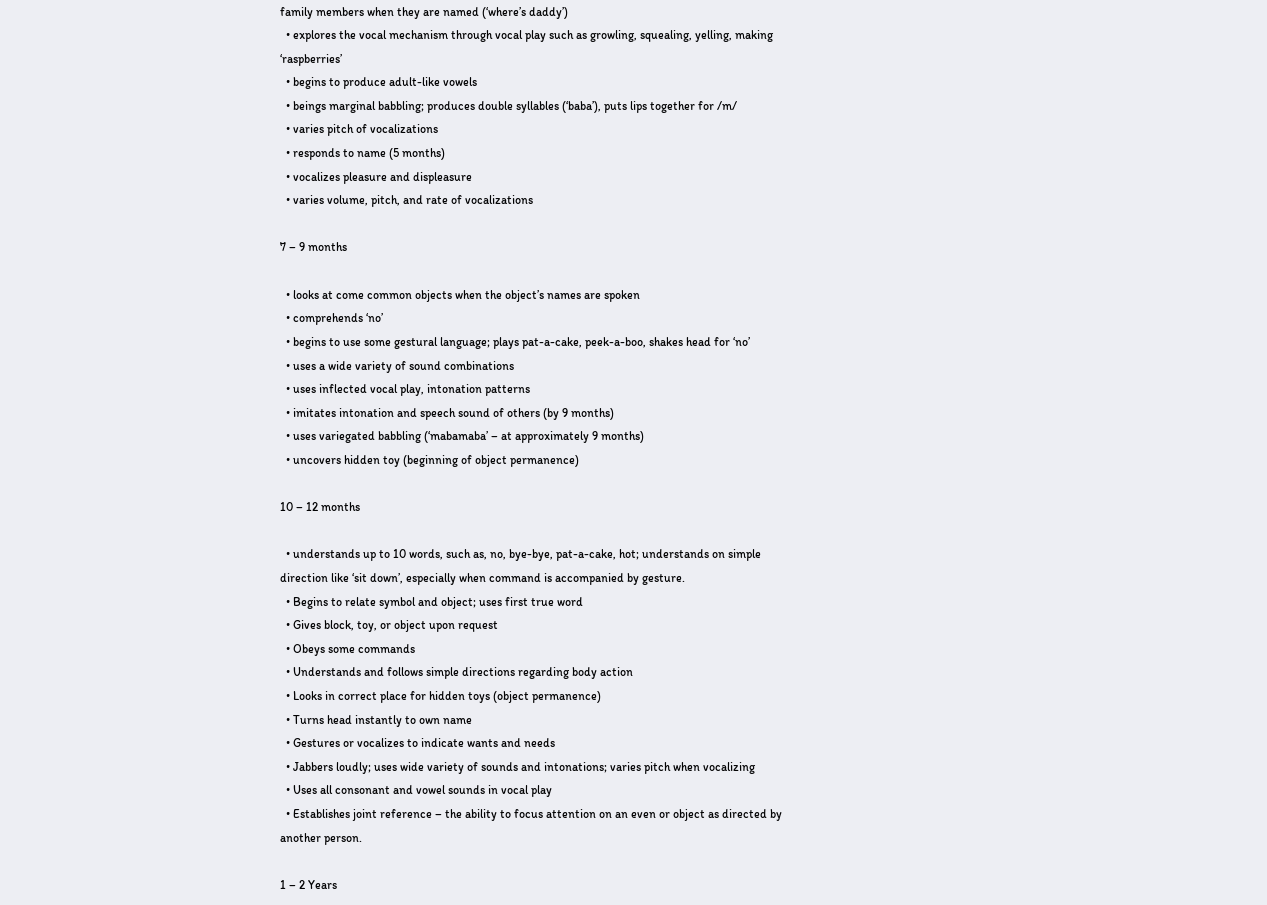family members when they are named (‘where’s daddy’)
  • explores the vocal mechanism through vocal play such as growling, squealing, yelling, making ‘raspberries’
  • begins to produce adult-like vowels
  • beings marginal babbling; produces double syllables (‘baba’), puts lips together for /m/
  • varies pitch of vocalizations
  • responds to name (5 months)
  • vocalizes pleasure and displeasure
  • varies volume, pitch, and rate of vocalizations

7 – 9 months

  • looks at come common objects when the object’s names are spoken
  • comprehends ‘no’
  • begins to use some gestural language; plays pat-a-cake, peek-a-boo, shakes head for ‘no’
  • uses a wide variety of sound combinations
  • uses inflected vocal play, intonation patterns
  • imitates intonation and speech sound of others (by 9 months)
  • uses variegated babbling (‘mabamaba’ – at approximately 9 months)
  • uncovers hidden toy (beginning of object permanence)

10 – 12 months

  • understands up to 10 words, such as, no, bye-bye, pat-a-cake, hot; understands on simple direction like ‘sit down’, especially when command is accompanied by gesture.
  • Begins to relate symbol and object; uses first true word
  • Gives block, toy, or object upon request
  • Obeys some commands
  • Understands and follows simple directions regarding body action
  • Looks in correct place for hidden toys (object permanence)
  • Turns head instantly to own name
  • Gestures or vocalizes to indicate wants and needs
  • Jabbers loudly; uses wide variety of sounds and intonations; varies pitch when vocalizing
  • Uses all consonant and vowel sounds in vocal play
  • Establishes joint reference – the ability to focus attention on an even or object as directed by another person.

1 – 2 Years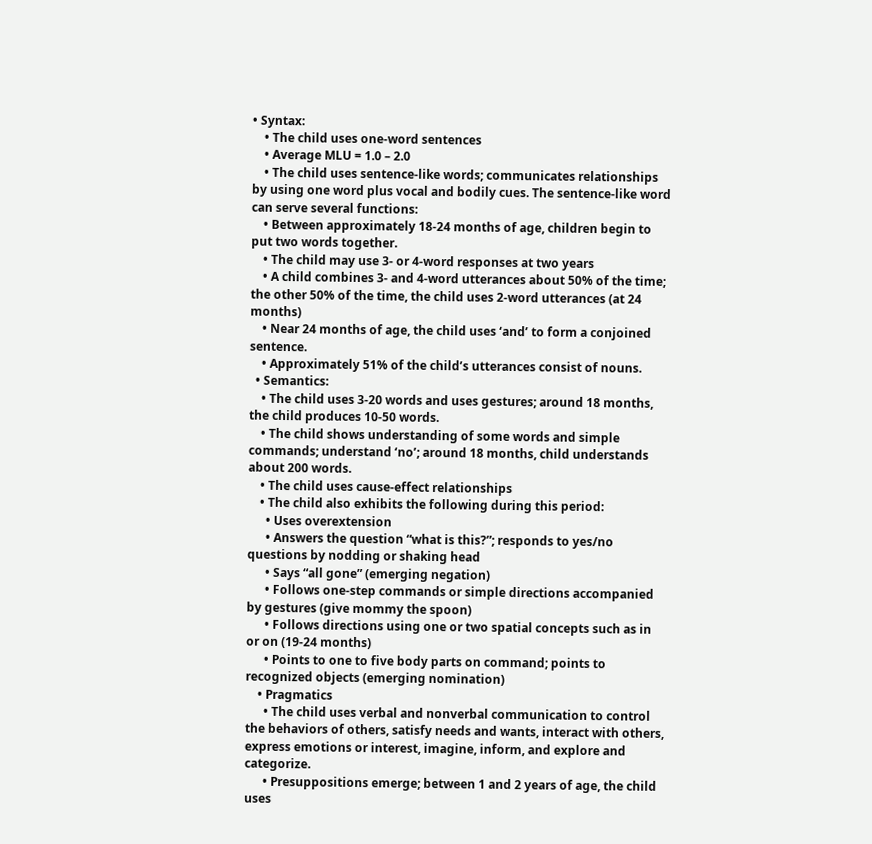• Syntax:
    • The child uses one-word sentences
    • Average MLU = 1.0 – 2.0
    • The child uses sentence-like words; communicates relationships by using one word plus vocal and bodily cues. The sentence-like word can serve several functions:
    • Between approximately 18-24 months of age, children begin to put two words together.
    • The child may use 3- or 4-word responses at two years
    • A child combines 3- and 4-word utterances about 50% of the time; the other 50% of the time, the child uses 2-word utterances (at 24 months)
    • Near 24 months of age, the child uses ‘and’ to form a conjoined sentence.
    • Approximately 51% of the child’s utterances consist of nouns.
  • Semantics:
    • The child uses 3-20 words and uses gestures; around 18 months, the child produces 10-50 words.
    • The child shows understanding of some words and simple commands; understand ‘no’; around 18 months, child understands about 200 words.
    • The child uses cause-effect relationships
    • The child also exhibits the following during this period:
      • Uses overextension
      • Answers the question “what is this?”; responds to yes/no questions by nodding or shaking head
      • Says “all gone” (emerging negation)
      • Follows one-step commands or simple directions accompanied by gestures (give mommy the spoon)
      • Follows directions using one or two spatial concepts such as in or on (19-24 months)
      • Points to one to five body parts on command; points to recognized objects (emerging nomination)
    • Pragmatics
      • The child uses verbal and nonverbal communication to control the behaviors of others, satisfy needs and wants, interact with others, express emotions or interest, imagine, inform, and explore and categorize.
      • Presuppositions emerge; between 1 and 2 years of age, the child uses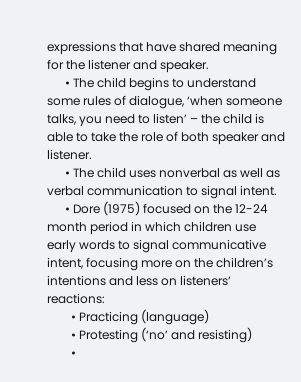expressions that have shared meaning for the listener and speaker.
      • The child begins to understand some rules of dialogue, ‘when someone talks, you need to listen’ – the child is able to take the role of both speaker and listener.
      • The child uses nonverbal as well as verbal communication to signal intent.
      • Dore (1975) focused on the 12-24 month period in which children use early words to signal communicative intent, focusing more on the children’s intentions and less on listeners’ reactions:
        • Practicing (language)
        • Protesting (‘no’ and resisting)
        •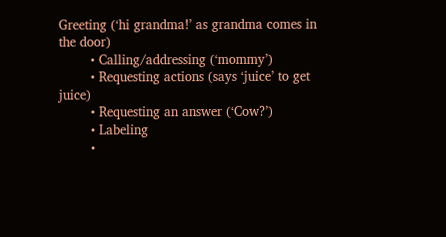Greeting (‘hi grandma!’ as grandma comes in the door)
        • Calling/addressing (‘mommy’)
        • Requesting actions (says ‘juice’ to get juice)
        • Requesting an answer (‘Cow?’)
        • Labeling
        •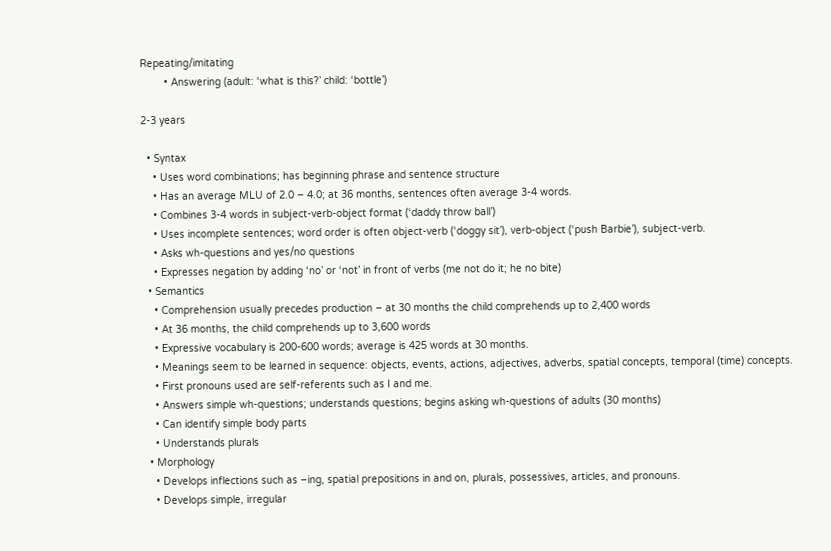Repeating/imitating
        • Answering (adult: ‘what is this?’ child: ‘bottle’)

2-3 years

  • Syntax
    • Uses word combinations; has beginning phrase and sentence structure
    • Has an average MLU of 2.0 – 4.0; at 36 months, sentences often average 3-4 words.
    • Combines 3-4 words in subject-verb-object format (‘daddy throw ball’)
    • Uses incomplete sentences; word order is often object-verb (‘doggy sit’), verb-object (‘push Barbie’), subject-verb.
    • Asks wh-questions and yes/no questions
    • Expresses negation by adding ‘no’ or ‘not’ in front of verbs (me not do it; he no bite)
  • Semantics
    • Comprehension usually precedes production – at 30 months the child comprehends up to 2,400 words
    • At 36 months, the child comprehends up to 3,600 words
    • Expressive vocabulary is 200-600 words; average is 425 words at 30 months.
    • Meanings seem to be learned in sequence: objects, events, actions, adjectives, adverbs, spatial concepts, temporal (time) concepts.
    • First pronouns used are self-referents such as I and me.
    • Answers simple wh-questions; understands questions; begins asking wh-questions of adults (30 months)
    • Can identify simple body parts
    • Understands plurals
  • Morphology
    • Develops inflections such as –ing, spatial prepositions in and on, plurals, possessives, articles, and pronouns.
    • Develops simple, irregular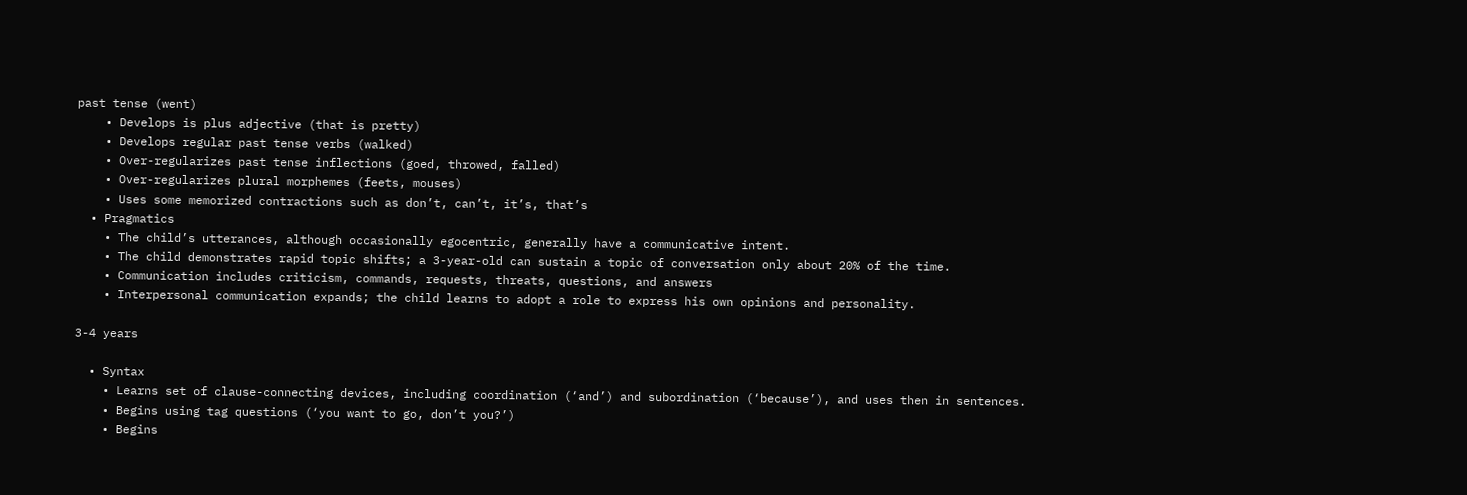past tense (went)
    • Develops is plus adjective (that is pretty)
    • Develops regular past tense verbs (walked)
    • Over-regularizes past tense inflections (goed, throwed, falled)
    • Over-regularizes plural morphemes (feets, mouses)
    • Uses some memorized contractions such as don’t, can’t, it’s, that’s
  • Pragmatics
    • The child’s utterances, although occasionally egocentric, generally have a communicative intent.
    • The child demonstrates rapid topic shifts; a 3-year-old can sustain a topic of conversation only about 20% of the time.
    • Communication includes criticism, commands, requests, threats, questions, and answers
    • Interpersonal communication expands; the child learns to adopt a role to express his own opinions and personality.

3-4 years

  • Syntax
    • Learns set of clause-connecting devices, including coordination (‘and’) and subordination (‘because’), and uses then in sentences.
    • Begins using tag questions (‘you want to go, don’t you?’)
    • Begins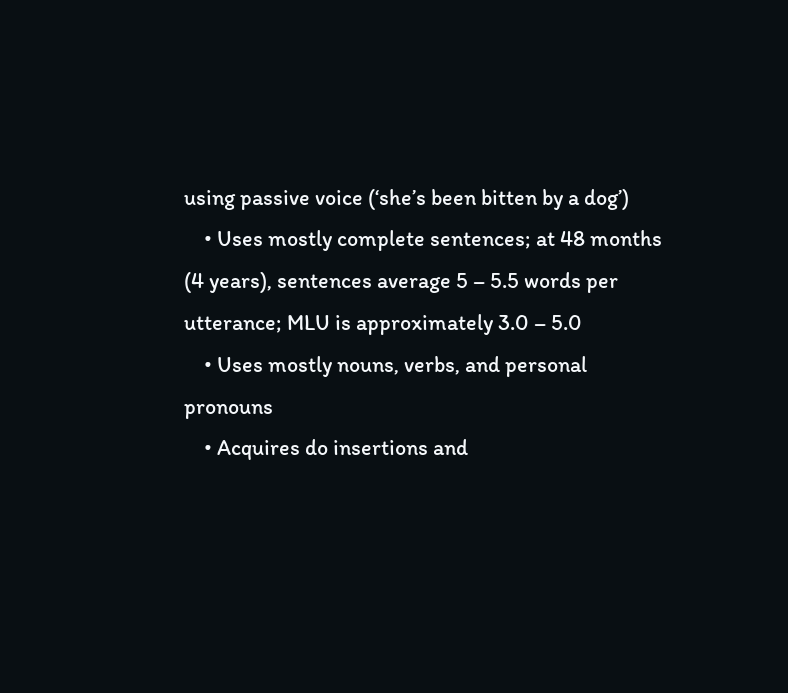using passive voice (‘she’s been bitten by a dog’)
    • Uses mostly complete sentences; at 48 months (4 years), sentences average 5 – 5.5 words per utterance; MLU is approximately 3.0 – 5.0
    • Uses mostly nouns, verbs, and personal pronouns
    • Acquires do insertions and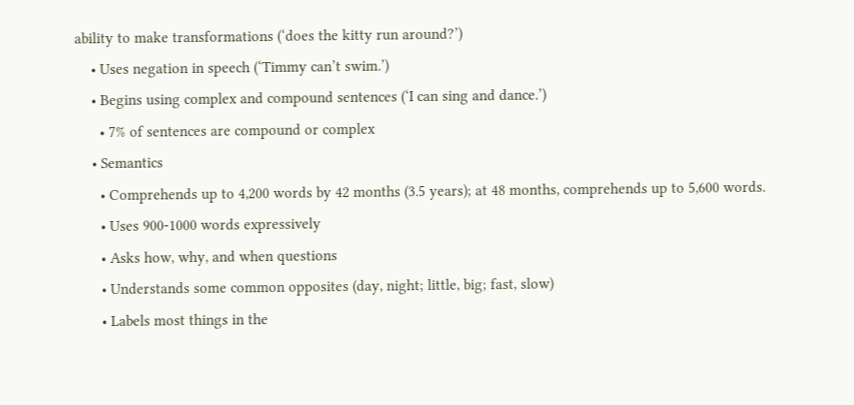ability to make transformations (‘does the kitty run around?’)
    • Uses negation in speech (‘Timmy can’t swim.’)
    • Begins using complex and compound sentences (‘I can sing and dance.’)
      • 7% of sentences are compound or complex
    • Semantics
      • Comprehends up to 4,200 words by 42 months (3.5 years); at 48 months, comprehends up to 5,600 words.
      • Uses 900-1000 words expressively
      • Asks how, why, and when questions
      • Understands some common opposites (day, night; little, big; fast, slow)
      • Labels most things in the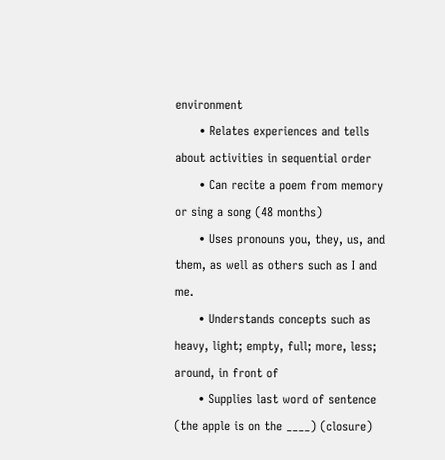environment
      • Relates experiences and tells about activities in sequential order
      • Can recite a poem from memory or sing a song (48 months)
      • Uses pronouns you, they, us, and them, as well as others such as I and me.
      • Understands concepts such as heavy, light; empty, full; more, less; around, in front of
      • Supplies last word of sentence (the apple is on the ____) (closure)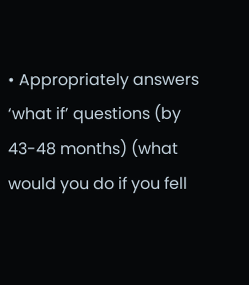• Appropriately answers ‘what if’ questions (by 43-48 months) (what would you do if you fell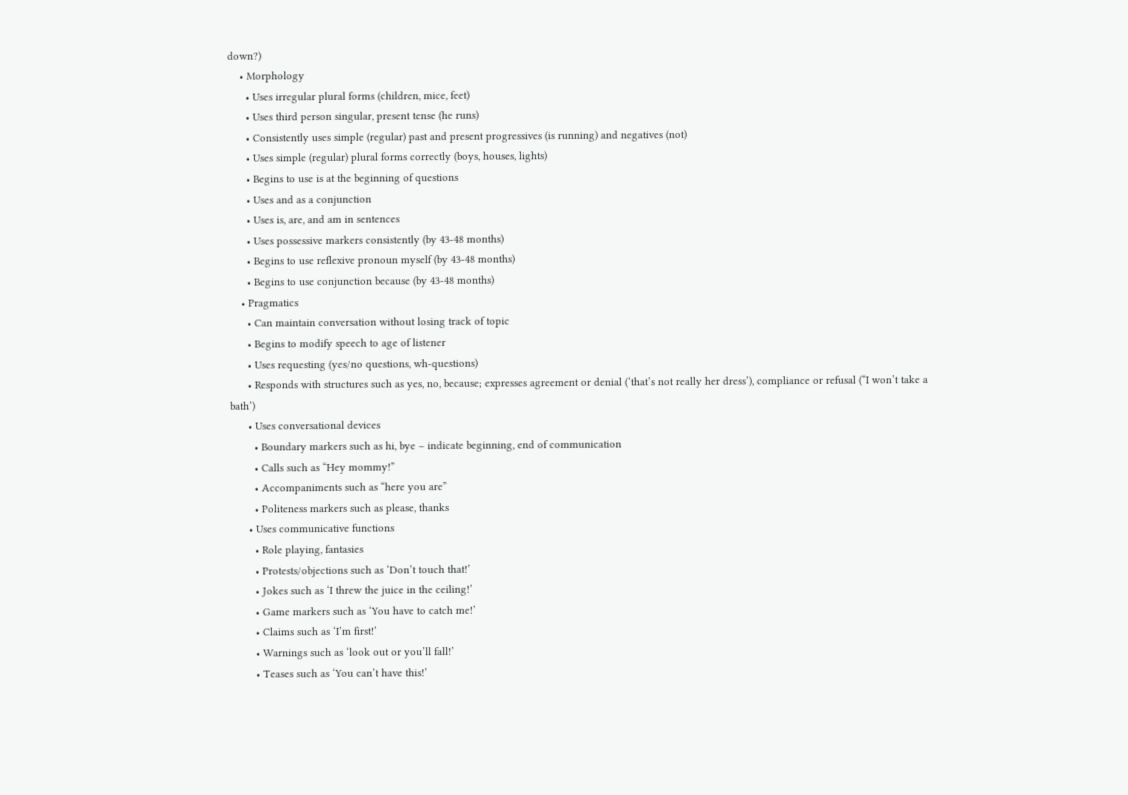down?)
    • Morphology
      • Uses irregular plural forms (children, mice, feet)
      • Uses third person singular, present tense (he runs)
      • Consistently uses simple (regular) past and present progressives (is running) and negatives (not)
      • Uses simple (regular) plural forms correctly (boys, houses, lights)
      • Begins to use is at the beginning of questions
      • Uses and as a conjunction
      • Uses is, are, and am in sentences
      • Uses possessive markers consistently (by 43-48 months)
      • Begins to use reflexive pronoun myself (by 43-48 months)
      • Begins to use conjunction because (by 43-48 months)
    • Pragmatics
      • Can maintain conversation without losing track of topic
      • Begins to modify speech to age of listener
      • Uses requesting (yes/no questions, wh-questions)
      • Responds with structures such as yes, no, because; expresses agreement or denial (‘that’s not really her dress’), compliance or refusal (“I won’t take a bath’)
      • Uses conversational devices
        • Boundary markers such as hi, bye – indicate beginning, end of communication
        • Calls such as “Hey mommy!”
        • Accompaniments such as “here you are”
        • Politeness markers such as please, thanks
      • Uses communicative functions
        • Role playing, fantasies
        • Protests/objections such as ‘Don’t touch that!’
        • Jokes such as ‘I threw the juice in the ceiling!’
        • Game markers such as ‘You have to catch me!’
        • Claims such as ‘I’m first!’
        • Warnings such as ‘look out or you’ll fall!’
        • Teases such as ‘You can’t have this!’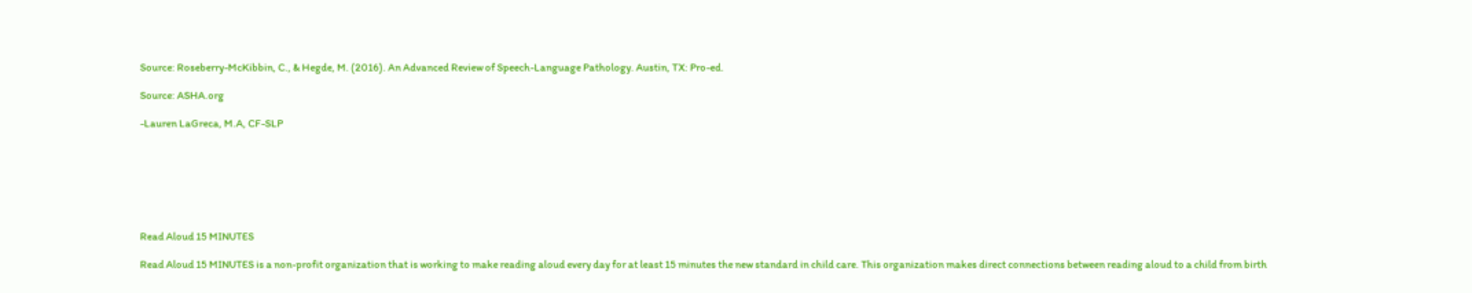Source: Roseberry-McKibbin, C., & Hegde, M. (2016). An Advanced Review of Speech-Language Pathology. Austin, TX: Pro-ed.

Source: ASHA.org

-Lauren LaGreca, M.A, CF-SLP







Read Aloud 15 MINUTES

Read Aloud 15 MINUTES is a non-profit organization that is working to make reading aloud every day for at least 15 minutes the new standard in child care. This organization makes direct connections between reading aloud to a child from birth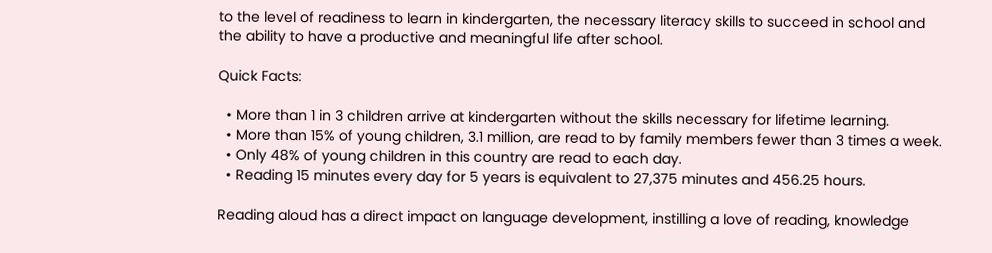to the level of readiness to learn in kindergarten, the necessary literacy skills to succeed in school and the ability to have a productive and meaningful life after school.

Quick Facts:

  • More than 1 in 3 children arrive at kindergarten without the skills necessary for lifetime learning.
  • More than 15% of young children, 3.1 million, are read to by family members fewer than 3 times a week.
  • Only 48% of young children in this country are read to each day.
  • Reading 15 minutes every day for 5 years is equivalent to 27,375 minutes and 456.25 hours.

Reading aloud has a direct impact on language development, instilling a love of reading, knowledge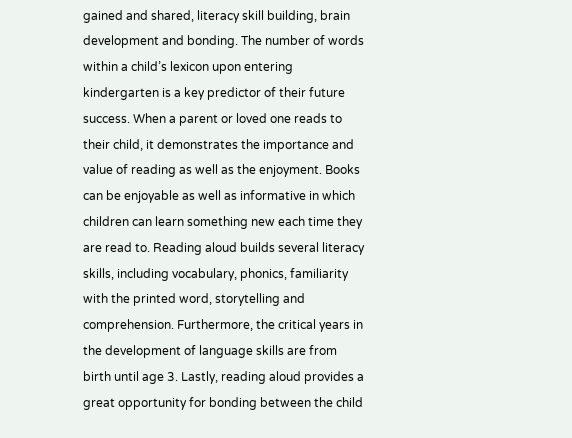gained and shared, literacy skill building, brain development and bonding. The number of words within a child’s lexicon upon entering kindergarten is a key predictor of their future success. When a parent or loved one reads to their child, it demonstrates the importance and value of reading as well as the enjoyment. Books can be enjoyable as well as informative in which children can learn something new each time they are read to. Reading aloud builds several literacy skills, including vocabulary, phonics, familiarity with the printed word, storytelling and comprehension. Furthermore, the critical years in the development of language skills are from birth until age 3. Lastly, reading aloud provides a great opportunity for bonding between the child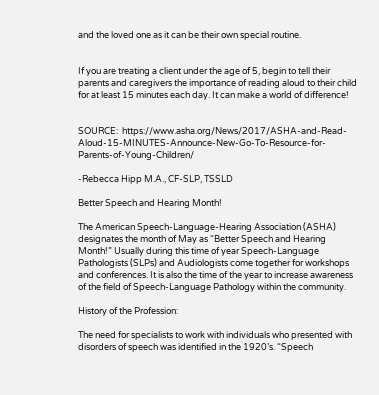and the loved one as it can be their own special routine.


If you are treating a client under the age of 5, begin to tell their parents and caregivers the importance of reading aloud to their child for at least 15 minutes each day. It can make a world of difference!


SOURCE:  https://www.asha.org/News/2017/ASHA-and-Read-Aloud-15-MINUTES-Announce-New-Go-To-Resource-for-Parents-of-Young-Children/

-Rebecca Hipp M.A., CF-SLP, TSSLD

Better Speech and Hearing Month!

The American Speech-Language-Hearing Association (ASHA) designates the month of May as “Better Speech and Hearing Month!” Usually during this time of year Speech-Language Pathologists (SLPs) and Audiologists come together for workshops and conferences. It is also the time of the year to increase awareness of the field of Speech-Language Pathology within the community.

History of the Profession:

The need for specialists to work with individuals who presented with disorders of speech was identified in the 1920’s. “Speech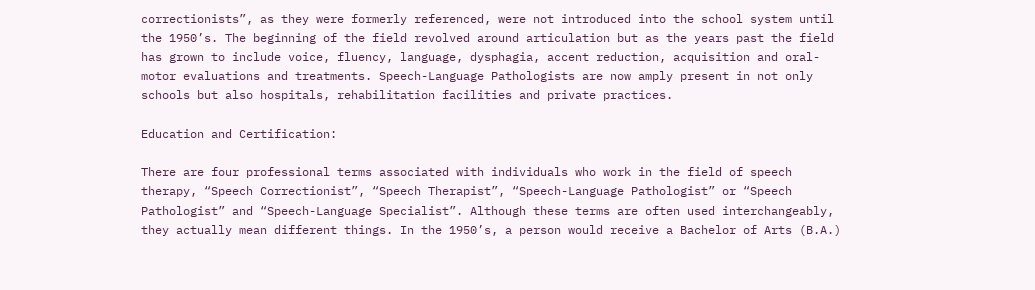correctionists”, as they were formerly referenced, were not introduced into the school system until the 1950’s. The beginning of the field revolved around articulation but as the years past the field has grown to include voice, fluency, language, dysphagia, accent reduction, acquisition and oral-motor evaluations and treatments. Speech-Language Pathologists are now amply present in not only schools but also hospitals, rehabilitation facilities and private practices.

Education and Certification:

There are four professional terms associated with individuals who work in the field of speech therapy, “Speech Correctionist”, “Speech Therapist”, “Speech-Language Pathologist” or “Speech Pathologist” and “Speech-Language Specialist”. Although these terms are often used interchangeably, they actually mean different things. In the 1950’s, a person would receive a Bachelor of Arts (B.A.)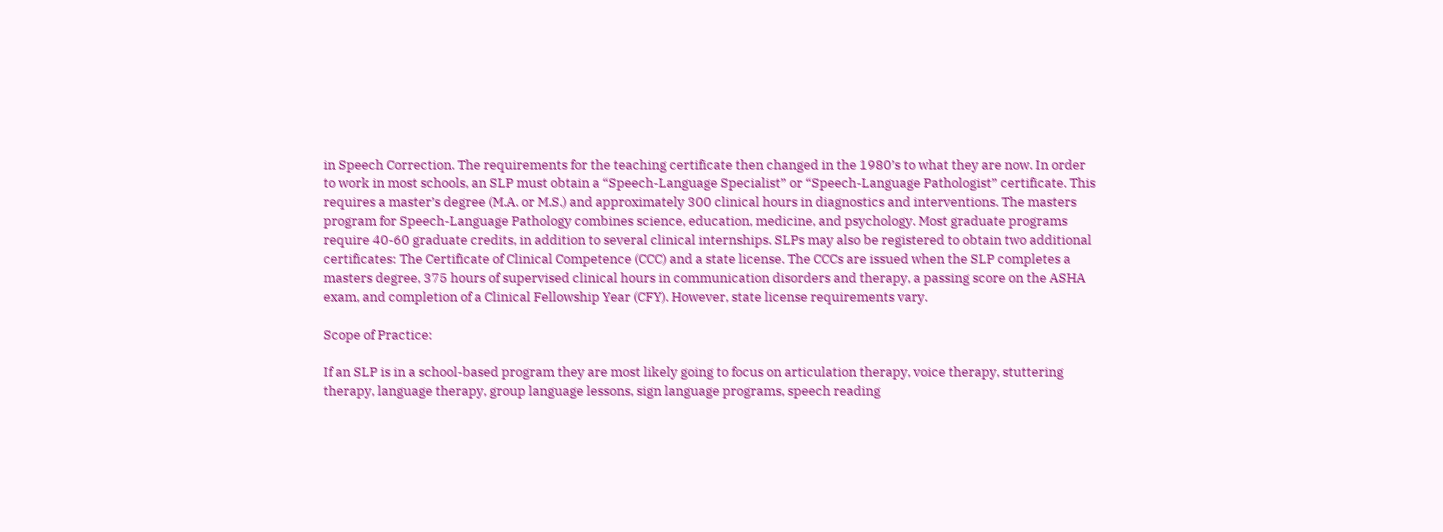in Speech Correction. The requirements for the teaching certificate then changed in the 1980’s to what they are now. In order to work in most schools, an SLP must obtain a “Speech-Language Specialist” or “Speech-Language Pathologist” certificate. This requires a master’s degree (M.A. or M.S.) and approximately 300 clinical hours in diagnostics and interventions. The masters program for Speech-Language Pathology combines science, education, medicine, and psychology. Most graduate programs require 40-60 graduate credits, in addition to several clinical internships. SLPs may also be registered to obtain two additional certificates: The Certificate of Clinical Competence (CCC) and a state license. The CCCs are issued when the SLP completes a masters degree, 375 hours of supervised clinical hours in communication disorders and therapy, a passing score on the ASHA exam, and completion of a Clinical Fellowship Year (CFY). However, state license requirements vary.

Scope of Practice:

If an SLP is in a school-based program they are most likely going to focus on articulation therapy, voice therapy, stuttering therapy, language therapy, group language lessons, sign language programs, speech reading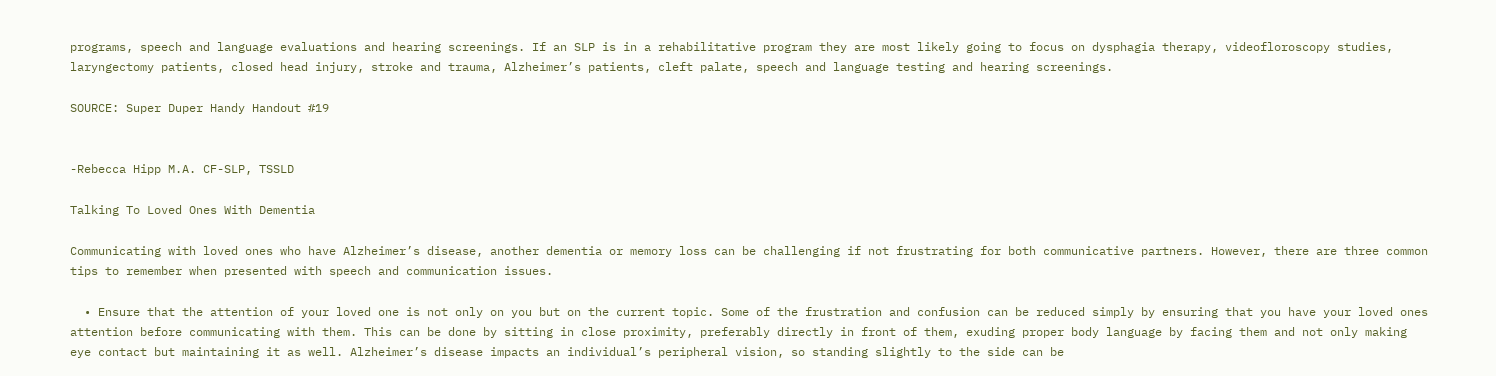programs, speech and language evaluations and hearing screenings. If an SLP is in a rehabilitative program they are most likely going to focus on dysphagia therapy, videofloroscopy studies, laryngectomy patients, closed head injury, stroke and trauma, Alzheimer’s patients, cleft palate, speech and language testing and hearing screenings.

SOURCE: Super Duper Handy Handout #19


-Rebecca Hipp M.A. CF-SLP, TSSLD

Talking To Loved Ones With Dementia

Communicating with loved ones who have Alzheimer’s disease, another dementia or memory loss can be challenging if not frustrating for both communicative partners. However, there are three common tips to remember when presented with speech and communication issues.

  • Ensure that the attention of your loved one is not only on you but on the current topic. Some of the frustration and confusion can be reduced simply by ensuring that you have your loved ones attention before communicating with them. This can be done by sitting in close proximity, preferably directly in front of them, exuding proper body language by facing them and not only making eye contact but maintaining it as well. Alzheimer’s disease impacts an individual’s peripheral vision, so standing slightly to the side can be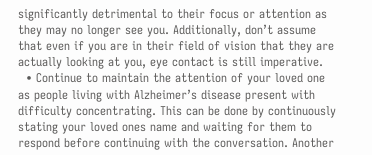significantly detrimental to their focus or attention as they may no longer see you. Additionally, don’t assume that even if you are in their field of vision that they are actually looking at you, eye contact is still imperative.
  • Continue to maintain the attention of your loved one as people living with Alzheimer’s disease present with difficulty concentrating. This can be done by continuously stating your loved ones name and waiting for them to respond before continuing with the conversation. Another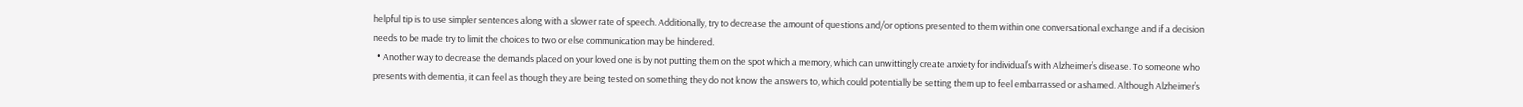helpful tip is to use simpler sentences along with a slower rate of speech. Additionally, try to decrease the amount of questions and/or options presented to them within one conversational exchange and if a decision needs to be made try to limit the choices to two or else communication may be hindered.
  • Another way to decrease the demands placed on your loved one is by not putting them on the spot which a memory, which can unwittingly create anxiety for individual’s with Alzheimer’s disease. To someone who presents with dementia, it can feel as though they are being tested on something they do not know the answers to, which could potentially be setting them up to feel embarrassed or ashamed. Although Alzheimer’s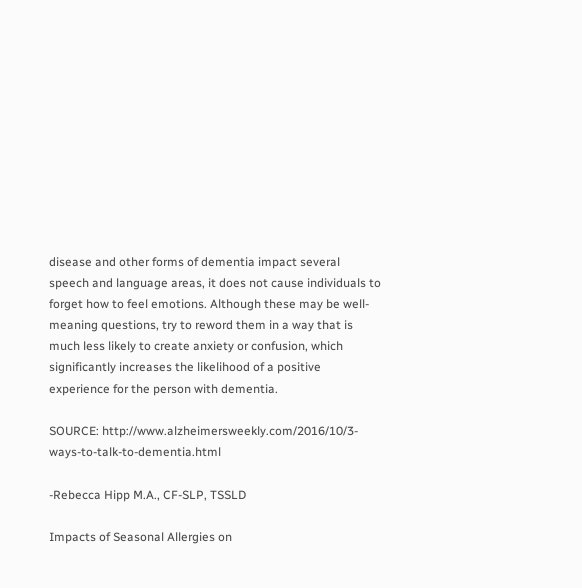disease and other forms of dementia impact several speech and language areas, it does not cause individuals to forget how to feel emotions. Although these may be well-meaning questions, try to reword them in a way that is much less likely to create anxiety or confusion, which significantly increases the likelihood of a positive experience for the person with dementia.

SOURCE: http://www.alzheimersweekly.com/2016/10/3-ways-to-talk-to-dementia.html

-Rebecca Hipp M.A., CF-SLP, TSSLD

Impacts of Seasonal Allergies on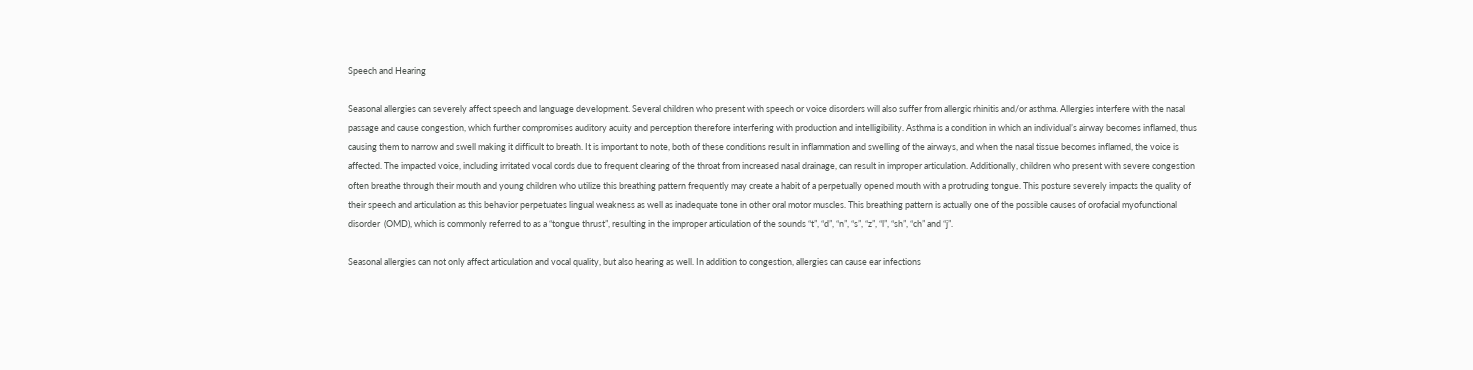Speech and Hearing

Seasonal allergies can severely affect speech and language development. Several children who present with speech or voice disorders will also suffer from allergic rhinitis and/or asthma. Allergies interfere with the nasal passage and cause congestion, which further compromises auditory acuity and perception therefore interfering with production and intelligibility. Asthma is a condition in which an individual’s airway becomes inflamed, thus causing them to narrow and swell making it difficult to breath. It is important to note, both of these conditions result in inflammation and swelling of the airways, and when the nasal tissue becomes inflamed, the voice is affected. The impacted voice, including irritated vocal cords due to frequent clearing of the throat from increased nasal drainage, can result in improper articulation. Additionally, children who present with severe congestion often breathe through their mouth and young children who utilize this breathing pattern frequently may create a habit of a perpetually opened mouth with a protruding tongue. This posture severely impacts the quality of their speech and articulation as this behavior perpetuates lingual weakness as well as inadequate tone in other oral motor muscles. This breathing pattern is actually one of the possible causes of orofacial myofunctional disorder  (OMD), which is commonly referred to as a “tongue thrust”, resulting in the improper articulation of the sounds “t”, “d”, “n”, “s”, “z”, “l”, “sh”, “ch” and “j”.

Seasonal allergies can not only affect articulation and vocal quality, but also hearing as well. In addition to congestion, allergies can cause ear infections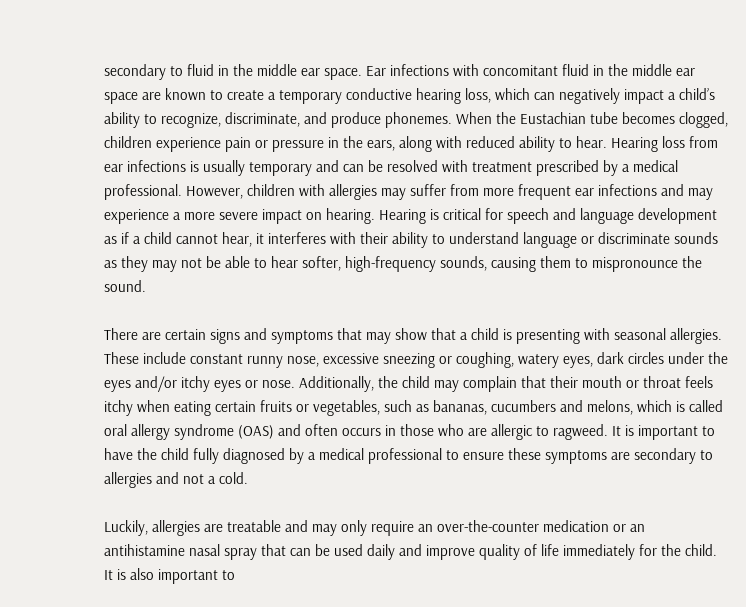secondary to fluid in the middle ear space. Ear infections with concomitant fluid in the middle ear space are known to create a temporary conductive hearing loss, which can negatively impact a child’s ability to recognize, discriminate, and produce phonemes. When the Eustachian tube becomes clogged, children experience pain or pressure in the ears, along with reduced ability to hear. Hearing loss from ear infections is usually temporary and can be resolved with treatment prescribed by a medical professional. However, children with allergies may suffer from more frequent ear infections and may experience a more severe impact on hearing. Hearing is critical for speech and language development as if a child cannot hear, it interferes with their ability to understand language or discriminate sounds as they may not be able to hear softer, high-frequency sounds, causing them to mispronounce the sound.

There are certain signs and symptoms that may show that a child is presenting with seasonal allergies. These include constant runny nose, excessive sneezing or coughing, watery eyes, dark circles under the eyes and/or itchy eyes or nose. Additionally, the child may complain that their mouth or throat feels itchy when eating certain fruits or vegetables, such as bananas, cucumbers and melons, which is called oral allergy syndrome (OAS) and often occurs in those who are allergic to ragweed. It is important to have the child fully diagnosed by a medical professional to ensure these symptoms are secondary to allergies and not a cold.

Luckily, allergies are treatable and may only require an over-the-counter medication or an antihistamine nasal spray that can be used daily and improve quality of life immediately for the child. It is also important to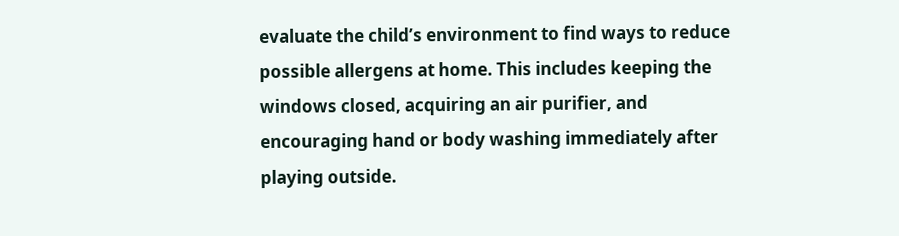evaluate the child’s environment to find ways to reduce possible allergens at home. This includes keeping the windows closed, acquiring an air purifier, and encouraging hand or body washing immediately after playing outside.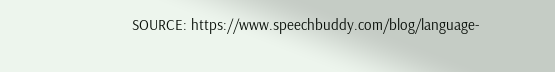SOURCE: https://www.speechbuddy.com/blog/language-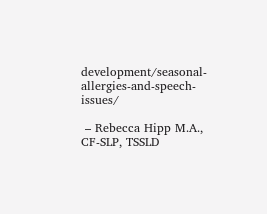development/seasonal-allergies-and-speech-issues/

 – Rebecca Hipp M.A., CF-SLP, TSSLD